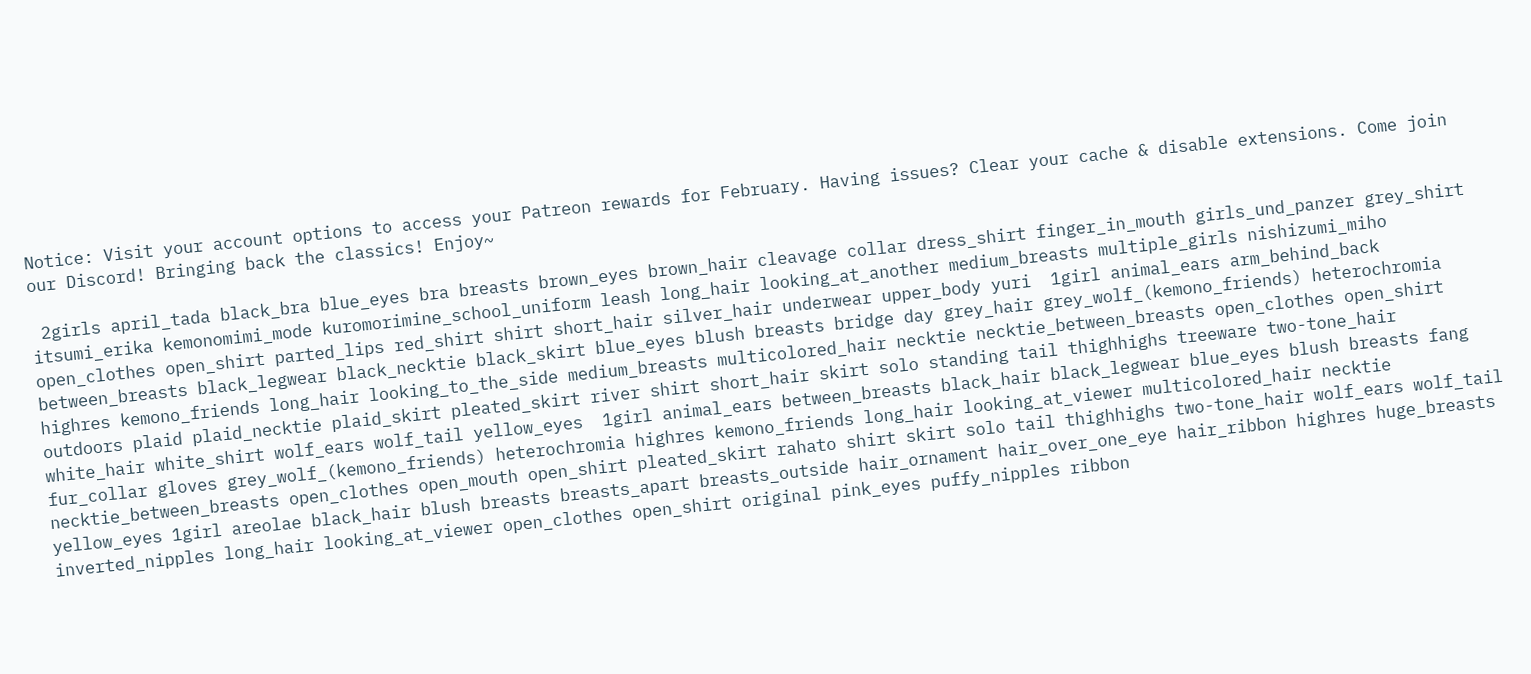Notice: Visit your account options to access your Patreon rewards for February. Having issues? Clear your cache & disable extensions. Come join our Discord! Bringing back the classics! Enjoy~

 2girls april_tada black_bra blue_eyes bra breasts brown_eyes brown_hair cleavage collar dress_shirt finger_in_mouth girls_und_panzer grey_shirt itsumi_erika kemonomimi_mode kuromorimine_school_uniform leash long_hair looking_at_another medium_breasts multiple_girls nishizumi_miho open_clothes open_shirt parted_lips red_shirt shirt short_hair silver_hair underwear upper_body yuri  1girl animal_ears arm_behind_back between_breasts black_legwear black_necktie black_skirt blue_eyes blush breasts bridge day grey_hair grey_wolf_(kemono_friends) heterochromia highres kemono_friends long_hair looking_to_the_side medium_breasts multicolored_hair necktie necktie_between_breasts open_clothes open_shirt outdoors plaid plaid_necktie plaid_skirt pleated_skirt river shirt short_hair skirt solo standing tail thighhighs treeware two-tone_hair white_hair white_shirt wolf_ears wolf_tail yellow_eyes  1girl animal_ears between_breasts black_hair black_legwear blue_eyes blush breasts fang fur_collar gloves grey_wolf_(kemono_friends) heterochromia highres kemono_friends long_hair looking_at_viewer multicolored_hair necktie necktie_between_breasts open_clothes open_mouth open_shirt pleated_skirt rahato shirt skirt solo tail thighhighs two-tone_hair wolf_ears wolf_tail yellow_eyes 1girl areolae black_hair blush breasts breasts_apart breasts_outside hair_ornament hair_over_one_eye hair_ribbon highres huge_breasts inverted_nipples long_hair looking_at_viewer open_clothes open_shirt original pink_eyes puffy_nipples ribbon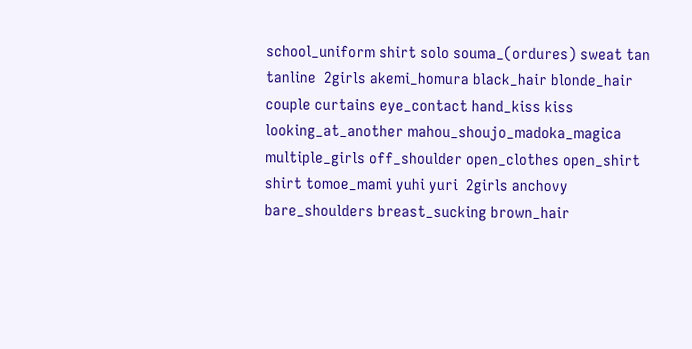school_uniform shirt solo souma_(ordures) sweat tan tanline  2girls akemi_homura black_hair blonde_hair couple curtains eye_contact hand_kiss kiss looking_at_another mahou_shoujo_madoka_magica multiple_girls off_shoulder open_clothes open_shirt shirt tomoe_mami yuhi yuri  2girls anchovy bare_shoulders breast_sucking brown_hair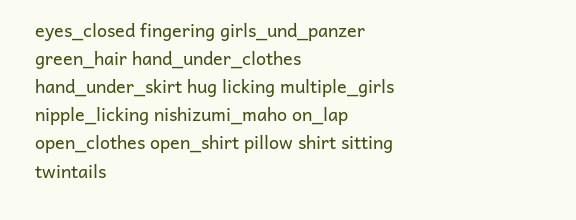eyes_closed fingering girls_und_panzer green_hair hand_under_clothes hand_under_skirt hug licking multiple_girls nipple_licking nishizumi_maho on_lap open_clothes open_shirt pillow shirt sitting twintails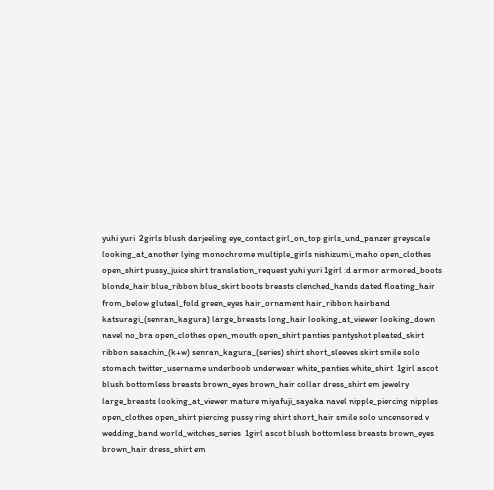yuhi yuri  2girls blush darjeeling eye_contact girl_on_top girls_und_panzer greyscale looking_at_another lying monochrome multiple_girls nishizumi_maho open_clothes open_shirt pussy_juice shirt translation_request yuhi yuri 1girl :d armor armored_boots blonde_hair blue_ribbon blue_skirt boots breasts clenched_hands dated floating_hair from_below gluteal_fold green_eyes hair_ornament hair_ribbon hairband katsuragi_(senran_kagura) large_breasts long_hair looking_at_viewer looking_down navel no_bra open_clothes open_mouth open_shirt panties pantyshot pleated_skirt ribbon sasachin_(k+w) senran_kagura_(series) shirt short_sleeves skirt smile solo stomach twitter_username underboob underwear white_panties white_shirt  1girl ascot blush bottomless breasts brown_eyes brown_hair collar dress_shirt em jewelry large_breasts looking_at_viewer mature miyafuji_sayaka navel nipple_piercing nipples open_clothes open_shirt piercing pussy ring shirt short_hair smile solo uncensored v wedding_band world_witches_series  1girl ascot blush bottomless breasts brown_eyes brown_hair dress_shirt em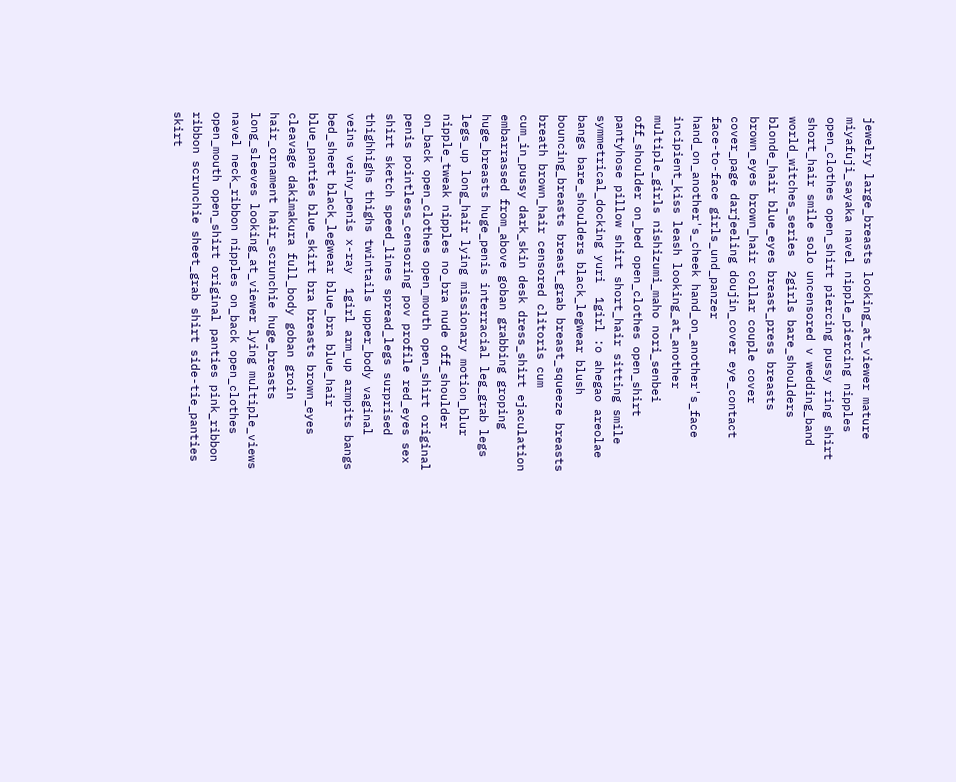jewelry large_breasts looking_at_viewer mature miyafuji_sayaka navel nipple_piercing nipples open_clothes open_shirt piercing pussy ring shirt short_hair smile solo uncensored v wedding_band world_witches_series  2girls bare_shoulders blonde_hair blue_eyes breast_press breasts brown_eyes brown_hair collar couple cover cover_page darjeeling doujin_cover eye_contact face-to-face girls_und_panzer hand_on_another's_cheek hand_on_another's_face incipient_kiss leash looking_at_another multiple_girls nishizumi_maho nori_senbei off_shoulder on_bed open_clothes open_shirt pantyhose pillow shirt short_hair sitting smile symmetrical_docking yuri  1girl :o ahegao areolae bangs bare_shoulders black_legwear blush bouncing_breasts breast_grab breast_squeeze breasts breath brown_hair censored clitoris cum cum_in_pussy dark_skin desk dress_shirt ejaculation embarrassed from_above goban grabbing groping huge_breasts huge_penis interracial leg_grab legs legs_up long_hair lying missionary motion_blur nipple_tweak nipples no_bra nude off_shoulder on_back open_clothes open_mouth open_shirt original penis pointless_censoring pov profile red_eyes sex shirt sketch speed_lines spread_legs surprised thighhighs thighs twintails upper_body vaginal veins veiny_penis x-ray  1girl arm_up armpits bangs bed_sheet black_legwear blue_bra blue_hair blue_panties blue_skirt bra breasts brown_eyes cleavage dakimakura full_body goban groin hair_ornament hair_scrunchie huge_breasts long_sleeves looking_at_viewer lying multiple_views navel neck_ribbon nipples on_back open_clothes open_mouth open_shirt original panties pink_ribbon ribbon scrunchie sheet_grab shirt side-tie_panties skirt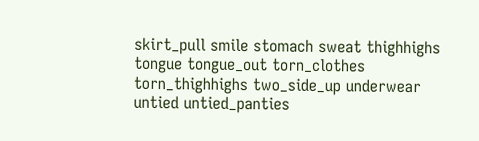skirt_pull smile stomach sweat thighhighs tongue tongue_out torn_clothes torn_thighhighs two_side_up underwear untied untied_panties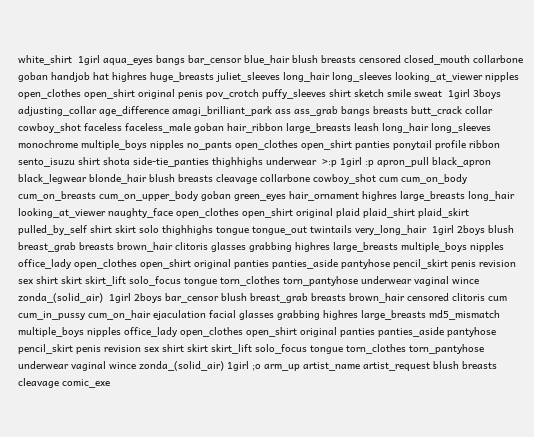white_shirt  1girl aqua_eyes bangs bar_censor blue_hair blush breasts censored closed_mouth collarbone goban handjob hat highres huge_breasts juliet_sleeves long_hair long_sleeves looking_at_viewer nipples open_clothes open_shirt original penis pov_crotch puffy_sleeves shirt sketch smile sweat  1girl 3boys adjusting_collar age_difference amagi_brilliant_park ass ass_grab bangs breasts butt_crack collar cowboy_shot faceless faceless_male goban hair_ribbon large_breasts leash long_hair long_sleeves monochrome multiple_boys nipples no_pants open_clothes open_shirt panties ponytail profile ribbon sento_isuzu shirt shota side-tie_panties thighhighs underwear  >:p 1girl :p apron_pull black_apron black_legwear blonde_hair blush breasts cleavage collarbone cowboy_shot cum cum_on_body cum_on_breasts cum_on_upper_body goban green_eyes hair_ornament highres large_breasts long_hair looking_at_viewer naughty_face open_clothes open_shirt original plaid plaid_shirt plaid_skirt pulled_by_self shirt skirt solo thighhighs tongue tongue_out twintails very_long_hair  1girl 2boys blush breast_grab breasts brown_hair clitoris glasses grabbing highres large_breasts multiple_boys nipples office_lady open_clothes open_shirt original panties panties_aside pantyhose pencil_skirt penis revision sex shirt skirt skirt_lift solo_focus tongue torn_clothes torn_pantyhose underwear vaginal wince zonda_(solid_air)  1girl 2boys bar_censor blush breast_grab breasts brown_hair censored clitoris cum cum_in_pussy cum_on_hair ejaculation facial glasses grabbing highres large_breasts md5_mismatch multiple_boys nipples office_lady open_clothes open_shirt original panties panties_aside pantyhose pencil_skirt penis revision sex shirt skirt skirt_lift solo_focus tongue torn_clothes torn_pantyhose underwear vaginal wince zonda_(solid_air) 1girl ;o arm_up artist_name artist_request blush breasts cleavage comic_exe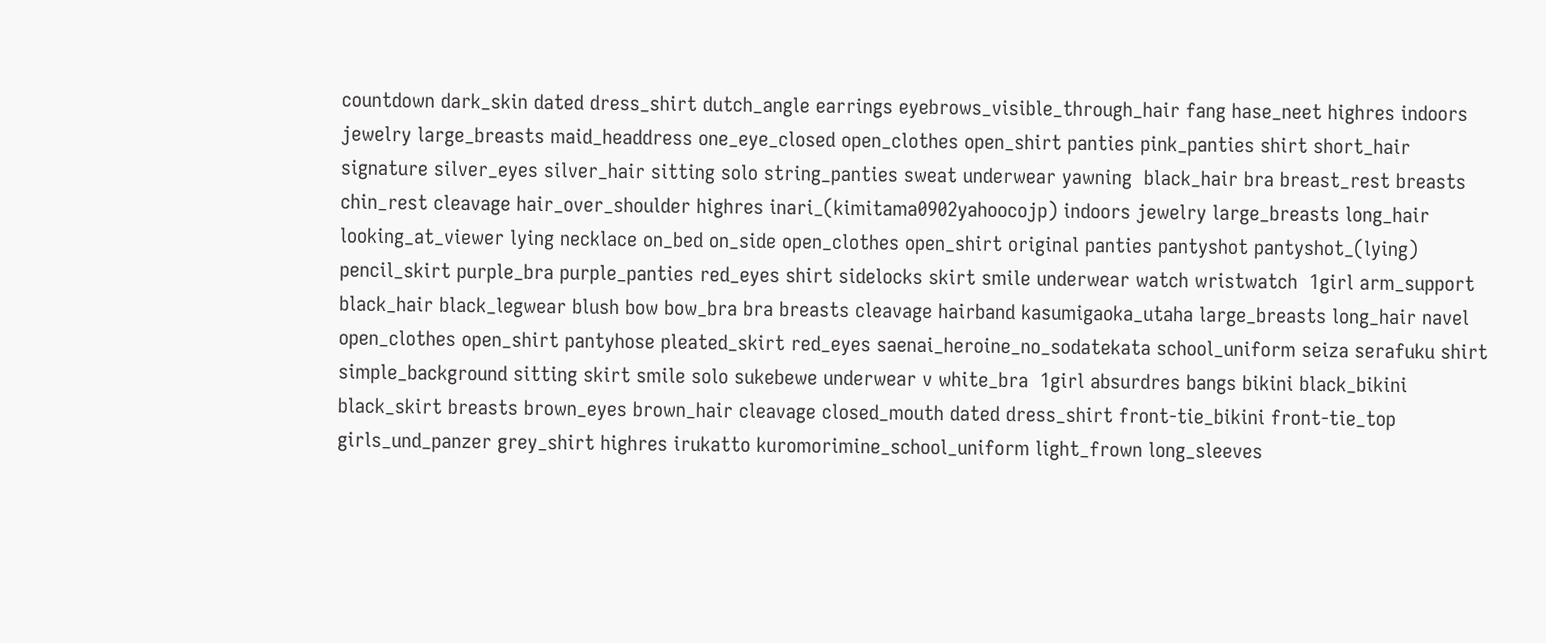countdown dark_skin dated dress_shirt dutch_angle earrings eyebrows_visible_through_hair fang hase_neet highres indoors jewelry large_breasts maid_headdress one_eye_closed open_clothes open_shirt panties pink_panties shirt short_hair signature silver_eyes silver_hair sitting solo string_panties sweat underwear yawning  black_hair bra breast_rest breasts chin_rest cleavage hair_over_shoulder highres inari_(kimitama0902yahoocojp) indoors jewelry large_breasts long_hair looking_at_viewer lying necklace on_bed on_side open_clothes open_shirt original panties pantyshot pantyshot_(lying) pencil_skirt purple_bra purple_panties red_eyes shirt sidelocks skirt smile underwear watch wristwatch  1girl arm_support black_hair black_legwear blush bow bow_bra bra breasts cleavage hairband kasumigaoka_utaha large_breasts long_hair navel open_clothes open_shirt pantyhose pleated_skirt red_eyes saenai_heroine_no_sodatekata school_uniform seiza serafuku shirt simple_background sitting skirt smile solo sukebewe underwear v white_bra  1girl absurdres bangs bikini black_bikini black_skirt breasts brown_eyes brown_hair cleavage closed_mouth dated dress_shirt front-tie_bikini front-tie_top girls_und_panzer grey_shirt highres irukatto kuromorimine_school_uniform light_frown long_sleeves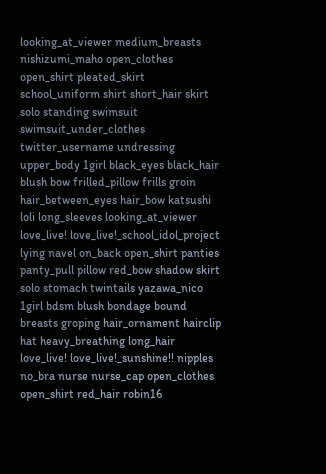looking_at_viewer medium_breasts nishizumi_maho open_clothes open_shirt pleated_skirt school_uniform shirt short_hair skirt solo standing swimsuit swimsuit_under_clothes twitter_username undressing upper_body 1girl black_eyes black_hair blush bow frilled_pillow frills groin hair_between_eyes hair_bow katsushi loli long_sleeves looking_at_viewer love_live! love_live!_school_idol_project lying navel on_back open_shirt panties panty_pull pillow red_bow shadow skirt solo stomach twintails yazawa_nico  1girl bdsm blush bondage bound breasts groping hair_ornament hairclip hat heavy_breathing long_hair love_live! love_live!_sunshine!! nipples no_bra nurse nurse_cap open_clothes open_shirt red_hair robin16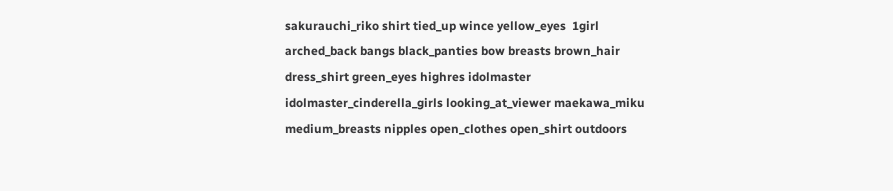sakurauchi_riko shirt tied_up wince yellow_eyes  1girl arched_back bangs black_panties bow breasts brown_hair dress_shirt green_eyes highres idolmaster idolmaster_cinderella_girls looking_at_viewer maekawa_miku medium_breasts nipples open_clothes open_shirt outdoors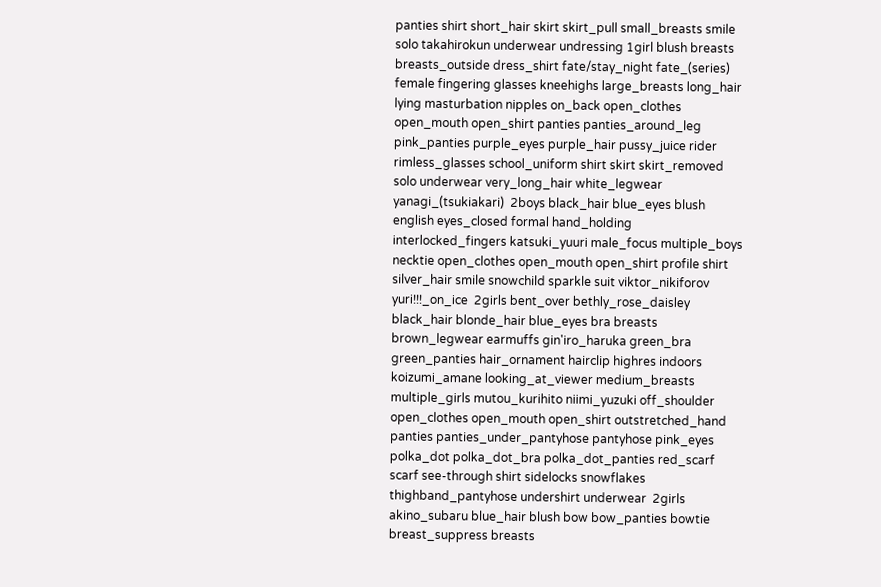panties shirt short_hair skirt skirt_pull small_breasts smile solo takahirokun underwear undressing 1girl blush breasts breasts_outside dress_shirt fate/stay_night fate_(series) female fingering glasses kneehighs large_breasts long_hair lying masturbation nipples on_back open_clothes open_mouth open_shirt panties panties_around_leg pink_panties purple_eyes purple_hair pussy_juice rider rimless_glasses school_uniform shirt skirt skirt_removed solo underwear very_long_hair white_legwear yanagi_(tsukiakari)  2boys black_hair blue_eyes blush english eyes_closed formal hand_holding interlocked_fingers katsuki_yuuri male_focus multiple_boys necktie open_clothes open_mouth open_shirt profile shirt silver_hair smile snowchild sparkle suit viktor_nikiforov yuri!!!_on_ice  2girls bent_over bethly_rose_daisley black_hair blonde_hair blue_eyes bra breasts brown_legwear earmuffs gin'iro_haruka green_bra green_panties hair_ornament hairclip highres indoors koizumi_amane looking_at_viewer medium_breasts multiple_girls mutou_kurihito niimi_yuzuki off_shoulder open_clothes open_mouth open_shirt outstretched_hand panties panties_under_pantyhose pantyhose pink_eyes polka_dot polka_dot_bra polka_dot_panties red_scarf scarf see-through shirt sidelocks snowflakes thighband_pantyhose undershirt underwear  2girls akino_subaru blue_hair blush bow bow_panties bowtie breast_suppress breasts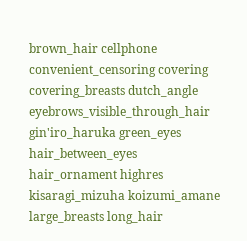brown_hair cellphone convenient_censoring covering covering_breasts dutch_angle eyebrows_visible_through_hair gin'iro_haruka green_eyes hair_between_eyes hair_ornament highres kisaragi_mizuha koizumi_amane large_breasts long_hair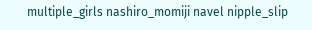multiple_girls nashiro_momiji navel nipple_slip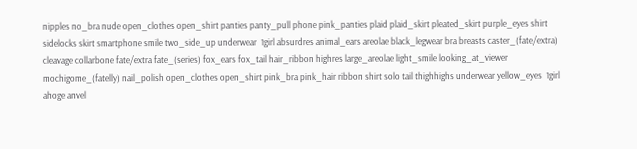nipples no_bra nude open_clothes open_shirt panties panty_pull phone pink_panties plaid plaid_skirt pleated_skirt purple_eyes shirt sidelocks skirt smartphone smile two_side_up underwear  1girl absurdres animal_ears areolae black_legwear bra breasts caster_(fate/extra) cleavage collarbone fate/extra fate_(series) fox_ears fox_tail hair_ribbon highres large_areolae light_smile looking_at_viewer mochigome_(fatelly) nail_polish open_clothes open_shirt pink_bra pink_hair ribbon shirt solo tail thighhighs underwear yellow_eyes  1girl ahoge anvel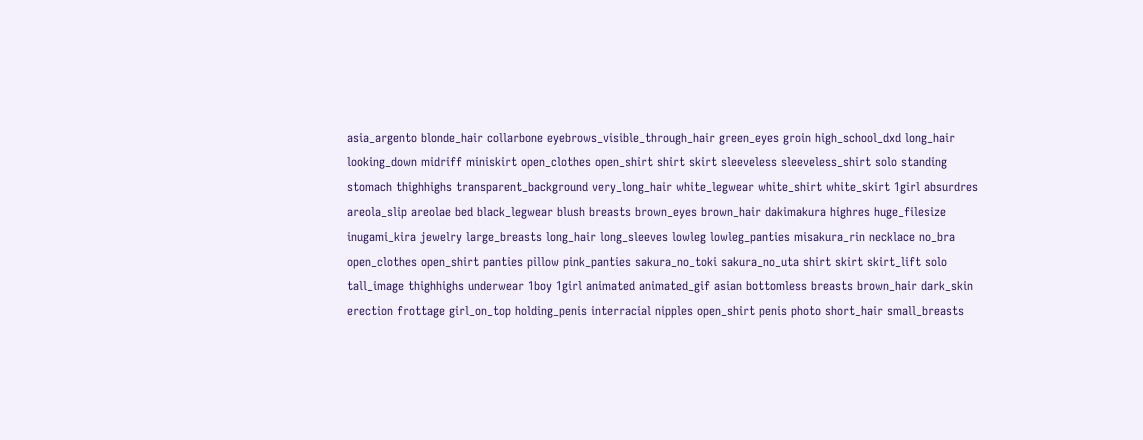asia_argento blonde_hair collarbone eyebrows_visible_through_hair green_eyes groin high_school_dxd long_hair looking_down midriff miniskirt open_clothes open_shirt shirt skirt sleeveless sleeveless_shirt solo standing stomach thighhighs transparent_background very_long_hair white_legwear white_shirt white_skirt 1girl absurdres areola_slip areolae bed black_legwear blush breasts brown_eyes brown_hair dakimakura highres huge_filesize inugami_kira jewelry large_breasts long_hair long_sleeves lowleg lowleg_panties misakura_rin necklace no_bra open_clothes open_shirt panties pillow pink_panties sakura_no_toki sakura_no_uta shirt skirt skirt_lift solo tall_image thighhighs underwear 1boy 1girl animated animated_gif asian bottomless breasts brown_hair dark_skin erection frottage girl_on_top holding_penis interracial nipples open_shirt penis photo short_hair small_breasts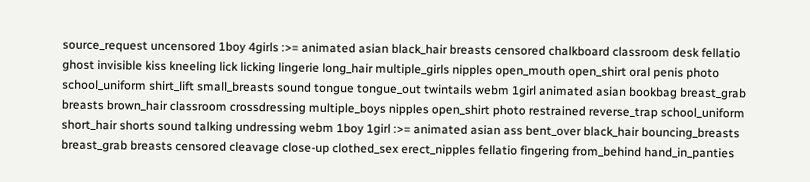source_request uncensored 1boy 4girls :>= animated asian black_hair breasts censored chalkboard classroom desk fellatio ghost invisible kiss kneeling lick licking lingerie long_hair multiple_girls nipples open_mouth open_shirt oral penis photo school_uniform shirt_lift small_breasts sound tongue tongue_out twintails webm 1girl animated asian bookbag breast_grab breasts brown_hair classroom crossdressing multiple_boys nipples open_shirt photo restrained reverse_trap school_uniform short_hair shorts sound talking undressing webm 1boy 1girl :>= animated asian ass bent_over black_hair bouncing_breasts breast_grab breasts censored cleavage close-up clothed_sex erect_nipples fellatio fingering from_behind hand_in_panties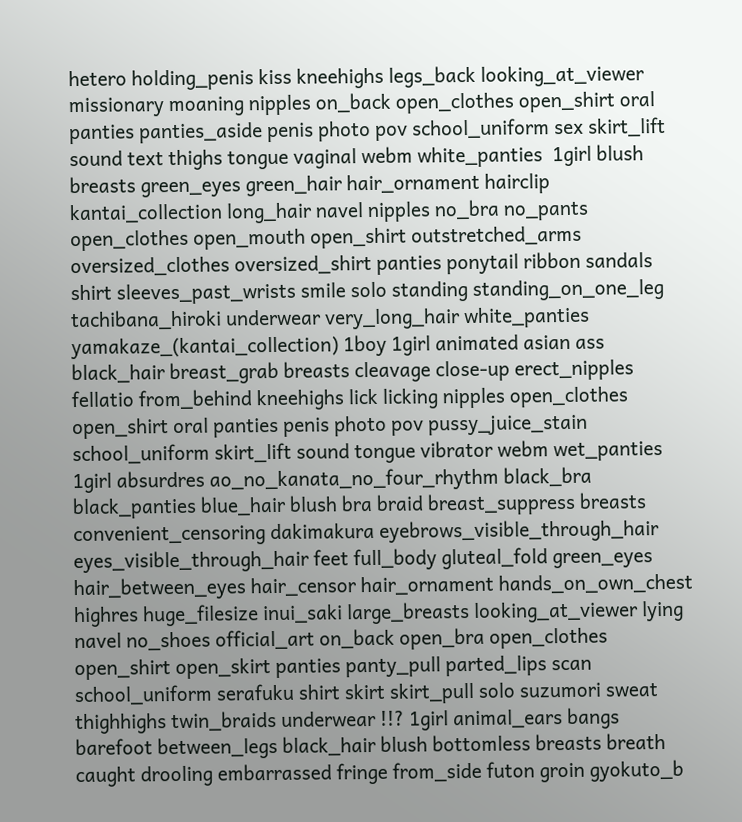hetero holding_penis kiss kneehighs legs_back looking_at_viewer missionary moaning nipples on_back open_clothes open_shirt oral panties panties_aside penis photo pov school_uniform sex skirt_lift sound text thighs tongue vaginal webm white_panties  1girl blush breasts green_eyes green_hair hair_ornament hairclip kantai_collection long_hair navel nipples no_bra no_pants open_clothes open_mouth open_shirt outstretched_arms oversized_clothes oversized_shirt panties ponytail ribbon sandals shirt sleeves_past_wrists smile solo standing standing_on_one_leg tachibana_hiroki underwear very_long_hair white_panties yamakaze_(kantai_collection) 1boy 1girl animated asian ass black_hair breast_grab breasts cleavage close-up erect_nipples fellatio from_behind kneehighs lick licking nipples open_clothes open_shirt oral panties penis photo pov pussy_juice_stain school_uniform skirt_lift sound tongue vibrator webm wet_panties 1girl absurdres ao_no_kanata_no_four_rhythm black_bra black_panties blue_hair blush bra braid breast_suppress breasts convenient_censoring dakimakura eyebrows_visible_through_hair eyes_visible_through_hair feet full_body gluteal_fold green_eyes hair_between_eyes hair_censor hair_ornament hands_on_own_chest highres huge_filesize inui_saki large_breasts looking_at_viewer lying navel no_shoes official_art on_back open_bra open_clothes open_shirt open_skirt panties panty_pull parted_lips scan school_uniform serafuku shirt skirt skirt_pull solo suzumori sweat thighhighs twin_braids underwear !!? 1girl animal_ears bangs barefoot between_legs black_hair blush bottomless breasts breath caught drooling embarrassed fringe from_side futon groin gyokuto_b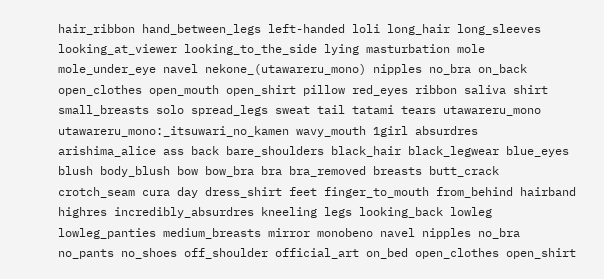hair_ribbon hand_between_legs left-handed loli long_hair long_sleeves looking_at_viewer looking_to_the_side lying masturbation mole mole_under_eye navel nekone_(utawareru_mono) nipples no_bra on_back open_clothes open_mouth open_shirt pillow red_eyes ribbon saliva shirt small_breasts solo spread_legs sweat tail tatami tears utawareru_mono utawareru_mono:_itsuwari_no_kamen wavy_mouth 1girl absurdres arishima_alice ass back bare_shoulders black_hair black_legwear blue_eyes blush body_blush bow bow_bra bra bra_removed breasts butt_crack crotch_seam cura day dress_shirt feet finger_to_mouth from_behind hairband highres incredibly_absurdres kneeling legs looking_back lowleg lowleg_panties medium_breasts mirror monobeno navel nipples no_bra no_pants no_shoes off_shoulder official_art on_bed open_clothes open_shirt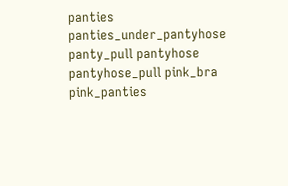panties panties_under_pantyhose panty_pull pantyhose pantyhose_pull pink_bra pink_panties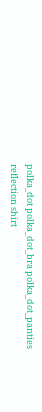polka_dot polka_dot_bra polka_dot_panties reflection shirt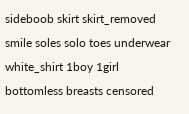sideboob skirt skirt_removed smile soles solo toes underwear white_shirt 1boy 1girl bottomless breasts censored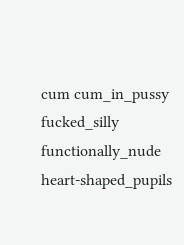cum cum_in_pussy fucked_silly functionally_nude heart-shaped_pupils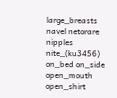large_breasts navel netorare nipples nite_(ku3456) on_bed on_side open_mouth open_shirt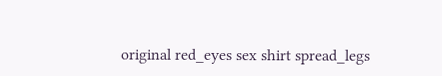original red_eyes sex shirt spread_legs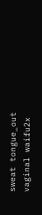sweat tongue_out vaginal waifu2x